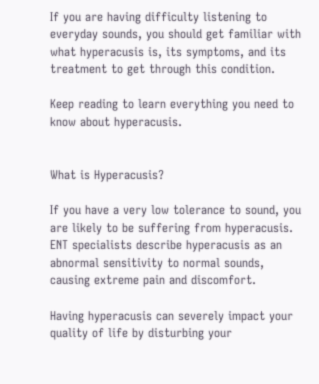If you are having difficulty listening to everyday sounds, you should get familiar with what hyperacusis is, its symptoms, and its treatment to get through this condition.

Keep reading to learn everything you need to know about hyperacusis.


What is Hyperacusis?

If you have a very low tolerance to sound, you are likely to be suffering from hyperacusis. ENT specialists describe hyperacusis as an abnormal sensitivity to normal sounds, causing extreme pain and discomfort.

Having hyperacusis can severely impact your quality of life by disturbing your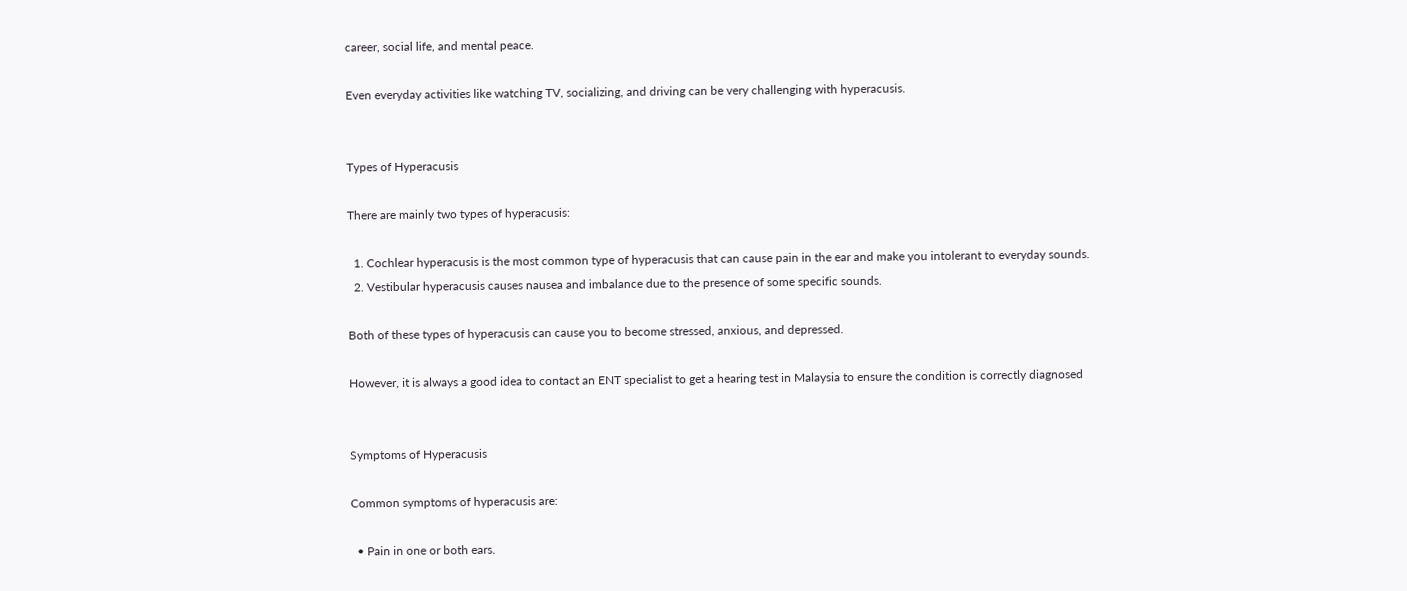career, social life, and mental peace.

Even everyday activities like watching TV, socializing, and driving can be very challenging with hyperacusis.


Types of Hyperacusis

There are mainly two types of hyperacusis:

  1. Cochlear hyperacusis is the most common type of hyperacusis that can cause pain in the ear and make you intolerant to everyday sounds.
  2. Vestibular hyperacusis causes nausea and imbalance due to the presence of some specific sounds.

Both of these types of hyperacusis can cause you to become stressed, anxious, and depressed.

However, it is always a good idea to contact an ENT specialist to get a hearing test in Malaysia to ensure the condition is correctly diagnosed


Symptoms of Hyperacusis

Common symptoms of hyperacusis are:

  • Pain in one or both ears.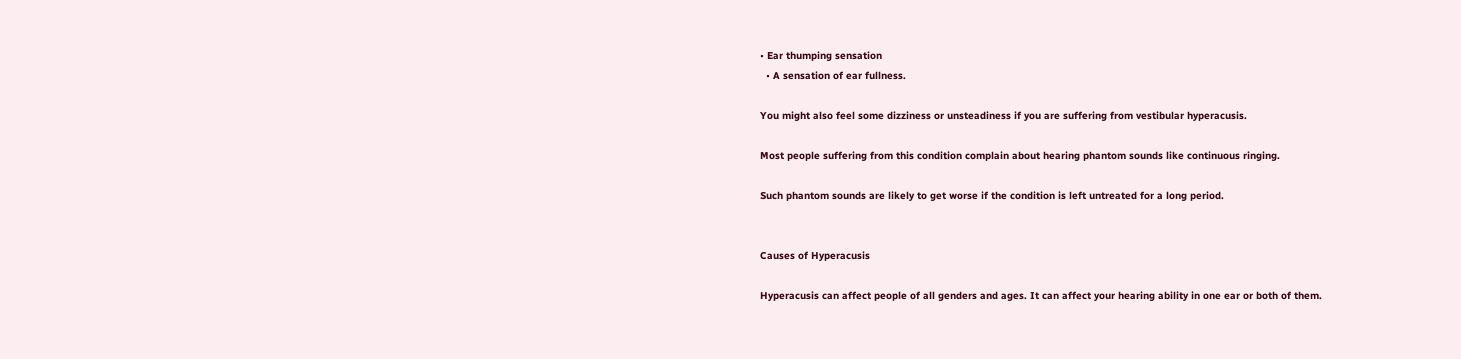• Ear thumping sensation
  • A sensation of ear fullness.

You might also feel some dizziness or unsteadiness if you are suffering from vestibular hyperacusis.

Most people suffering from this condition complain about hearing phantom sounds like continuous ringing.

Such phantom sounds are likely to get worse if the condition is left untreated for a long period.


Causes of Hyperacusis

Hyperacusis can affect people of all genders and ages. It can affect your hearing ability in one ear or both of them.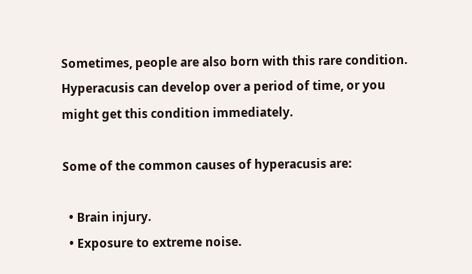Sometimes, people are also born with this rare condition. Hyperacusis can develop over a period of time, or you might get this condition immediately.

Some of the common causes of hyperacusis are:

  • Brain injury.
  • Exposure to extreme noise.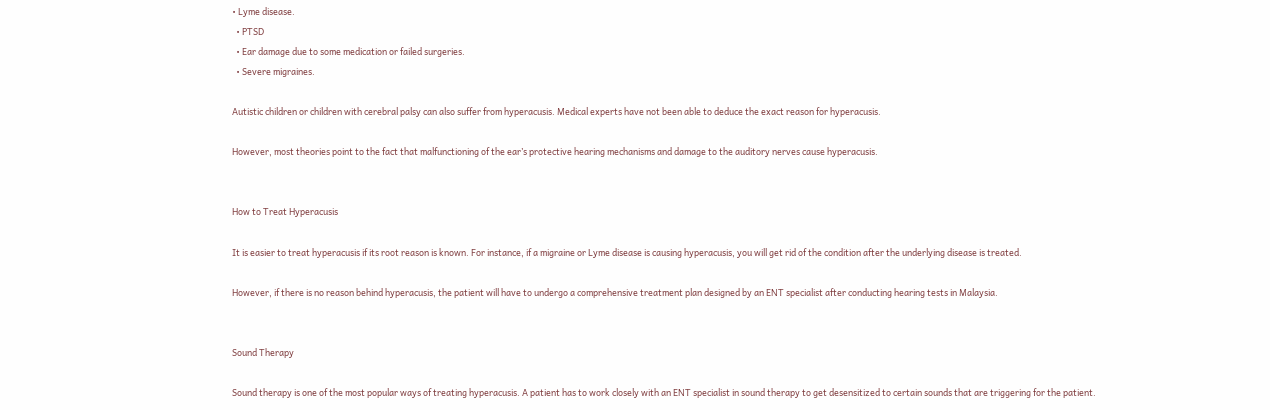• Lyme disease.
  • PTSD
  • Ear damage due to some medication or failed surgeries.
  • Severe migraines.

Autistic children or children with cerebral palsy can also suffer from hyperacusis. Medical experts have not been able to deduce the exact reason for hyperacusis.

However, most theories point to the fact that malfunctioning of the ear’s protective hearing mechanisms and damage to the auditory nerves cause hyperacusis.


How to Treat Hyperacusis

It is easier to treat hyperacusis if its root reason is known. For instance, if a migraine or Lyme disease is causing hyperacusis, you will get rid of the condition after the underlying disease is treated.

However, if there is no reason behind hyperacusis, the patient will have to undergo a comprehensive treatment plan designed by an ENT specialist after conducting hearing tests in Malaysia.


Sound Therapy

Sound therapy is one of the most popular ways of treating hyperacusis. A patient has to work closely with an ENT specialist in sound therapy to get desensitized to certain sounds that are triggering for the patient.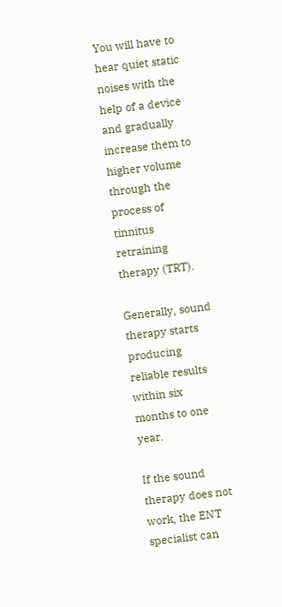You will have to hear quiet static noises with the help of a device and gradually increase them to higher volume through the process of tinnitus retraining therapy (TRT).

Generally, sound therapy starts producing reliable results within six months to one year.

If the sound therapy does not work, the ENT specialist can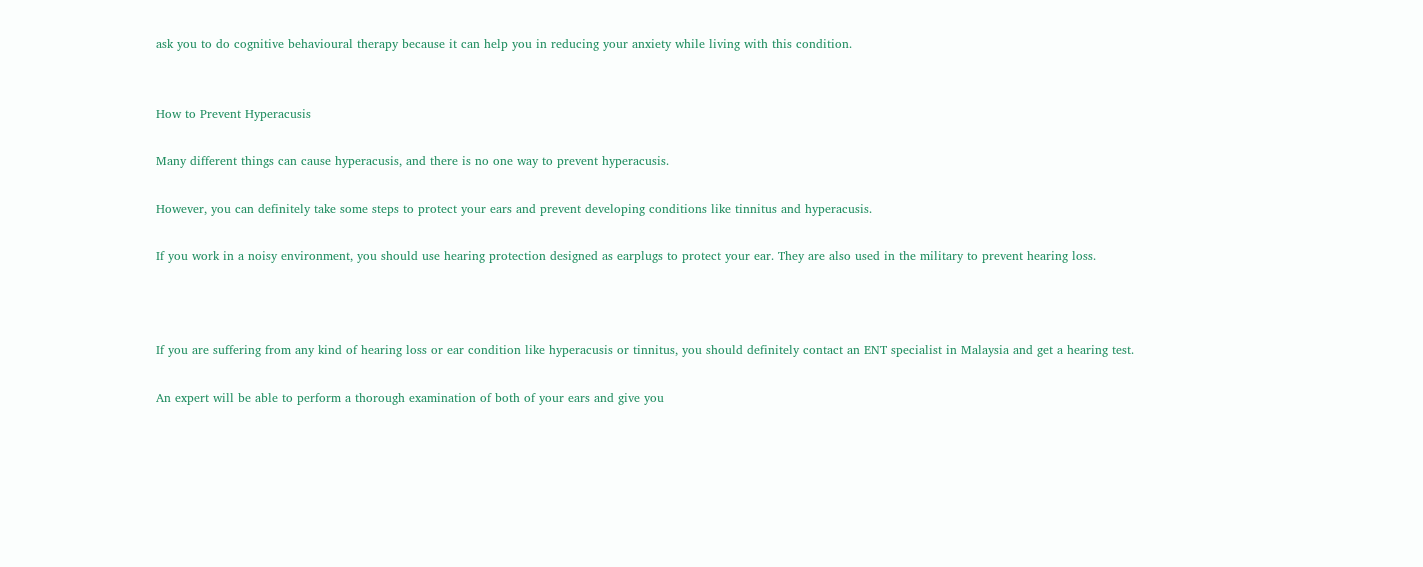ask you to do cognitive behavioural therapy because it can help you in reducing your anxiety while living with this condition.


How to Prevent Hyperacusis

Many different things can cause hyperacusis, and there is no one way to prevent hyperacusis.

However, you can definitely take some steps to protect your ears and prevent developing conditions like tinnitus and hyperacusis.

If you work in a noisy environment, you should use hearing protection designed as earplugs to protect your ear. They are also used in the military to prevent hearing loss.



If you are suffering from any kind of hearing loss or ear condition like hyperacusis or tinnitus, you should definitely contact an ENT specialist in Malaysia and get a hearing test.

An expert will be able to perform a thorough examination of both of your ears and give you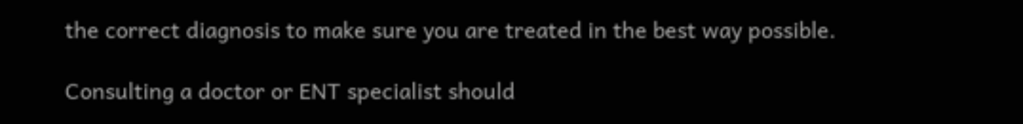the correct diagnosis to make sure you are treated in the best way possible.

Consulting a doctor or ENT specialist should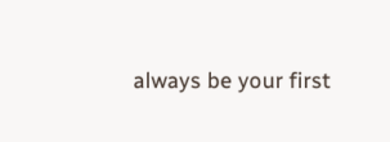always be your first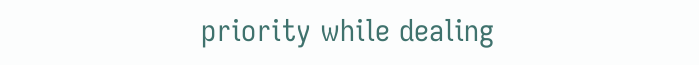priority while dealing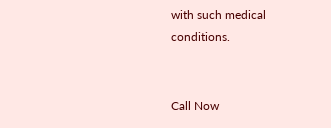with such medical conditions.


Call Now